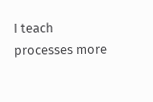I teach processes more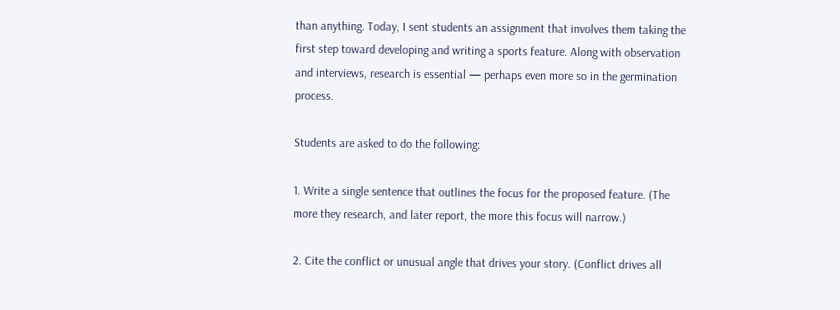than anything. Today, I sent students an assignment that involves them taking the first step toward developing and writing a sports feature. Along with observation and interviews, research is essential — perhaps even more so in the germination process.

Students are asked to do the following:

1. Write a single sentence that outlines the focus for the proposed feature. (The more they research, and later report, the more this focus will narrow.)

2. Cite the conflict or unusual angle that drives your story. (Conflict drives all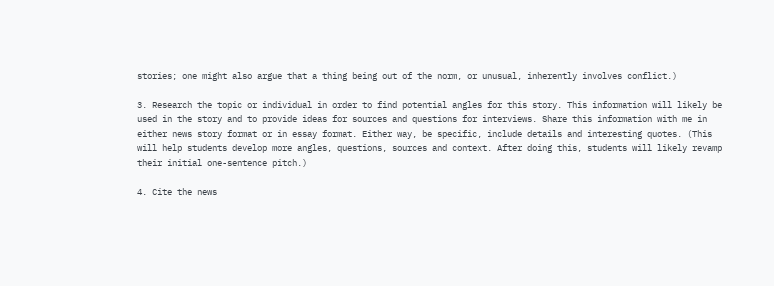stories; one might also argue that a thing being out of the norm, or unusual, inherently involves conflict.)

3. Research the topic or individual in order to find potential angles for this story. This information will likely be used in the story and to provide ideas for sources and questions for interviews. Share this information with me in either news story format or in essay format. Either way, be specific, include details and interesting quotes. (This will help students develop more angles, questions, sources and context. After doing this, students will likely revamp their initial one-sentence pitch.)

4. Cite the news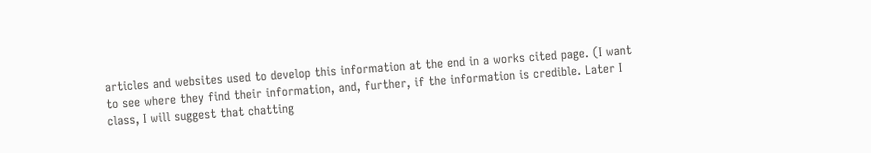articles and websites used to develop this information at the end in a works cited page. (I want to see where they find their information, and, further, if the information is credible. Later I class, I will suggest that chatting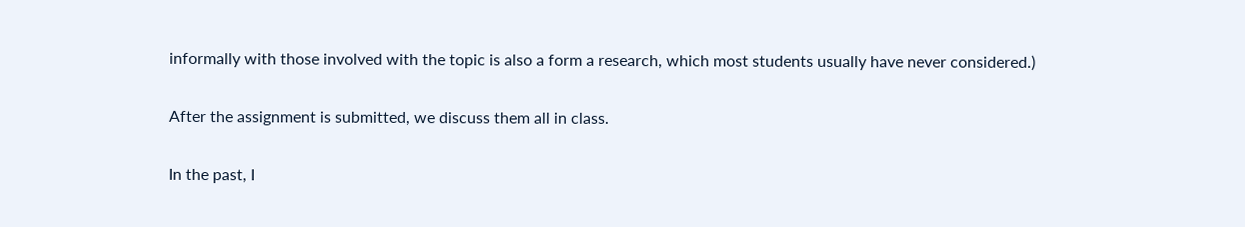informally with those involved with the topic is also a form a research, which most students usually have never considered.)

After the assignment is submitted, we discuss them all in class.

In the past, I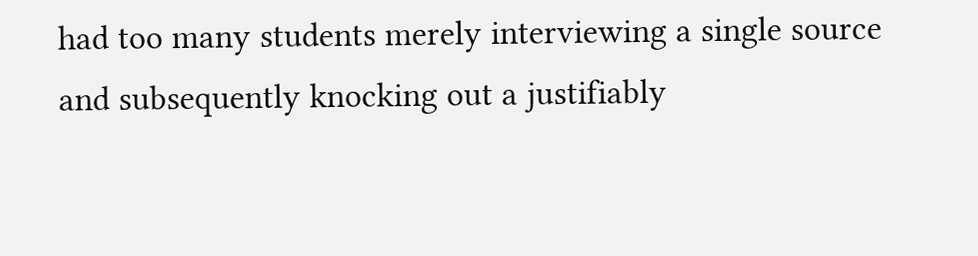had too many students merely interviewing a single source and subsequently knocking out a justifiably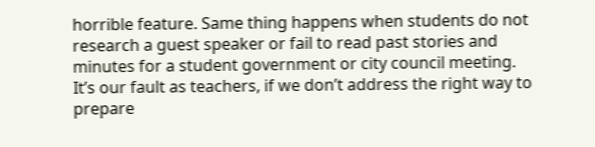horrible feature. Same thing happens when students do not research a guest speaker or fail to read past stories and minutes for a student government or city council meeting. It’s our fault as teachers, if we don’t address the right way to prepare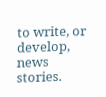to write, or develop, news stories.